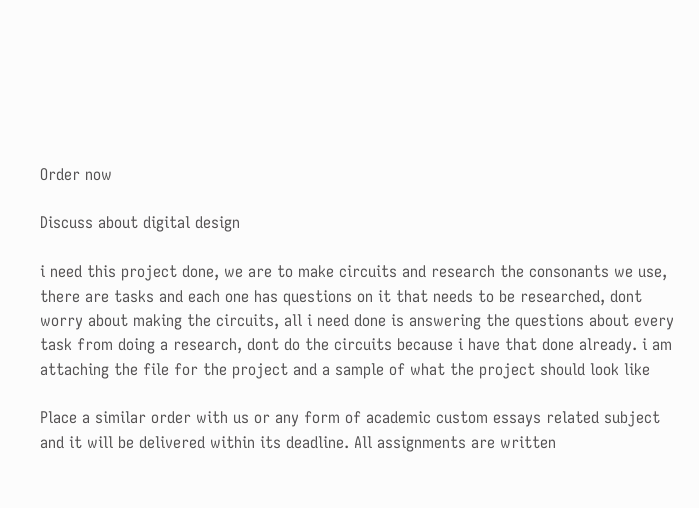Order now

Discuss about digital design

i need this project done, we are to make circuits and research the consonants we use, there are tasks and each one has questions on it that needs to be researched, dont worry about making the circuits, all i need done is answering the questions about every task from doing a research, dont do the circuits because i have that done already. i am attaching the file for the project and a sample of what the project should look like

Place a similar order with us or any form of academic custom essays related subject and it will be delivered within its deadline. All assignments are written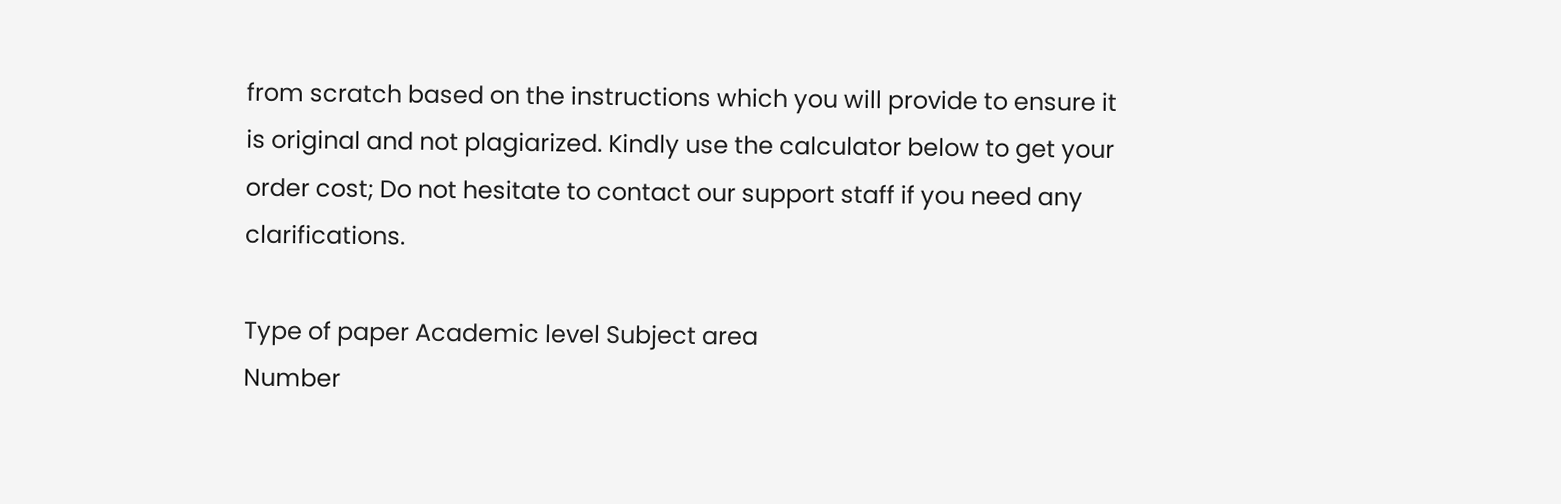from scratch based on the instructions which you will provide to ensure it is original and not plagiarized. Kindly use the calculator below to get your order cost; Do not hesitate to contact our support staff if you need any clarifications.

Type of paper Academic level Subject area
Number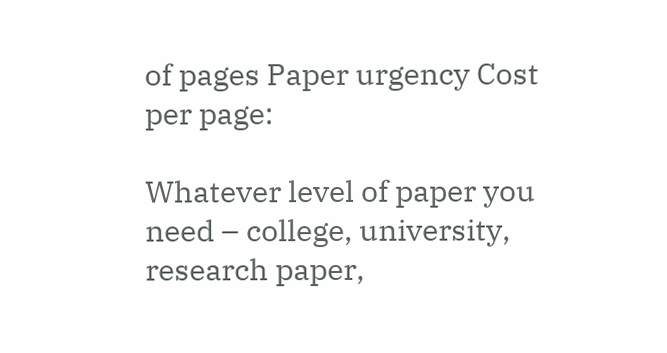of pages Paper urgency Cost per page:

Whatever level of paper you need – college, university, research paper,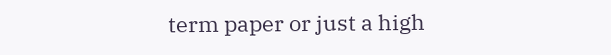term paper or just a high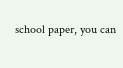school paper, you can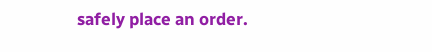safely place an order.